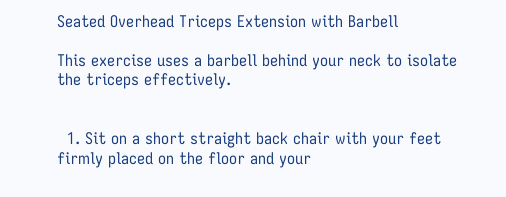Seated Overhead Triceps Extension with Barbell

This exercise uses a barbell behind your neck to isolate the triceps effectively.


  1. Sit on a short straight back chair with your feet firmly placed on the floor and your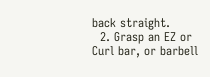back straight.
  2. Grasp an EZ or Curl bar, or barbell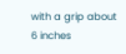with a grip about 6 inches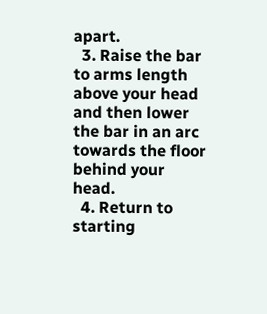apart.
  3. Raise the bar to arms length above your head and then lower the bar in an arc towards the floor behind your head.
  4. Return to starting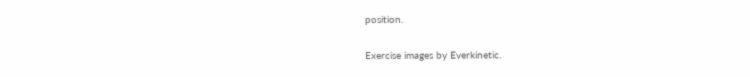position.

Exercise images by Everkinetic.